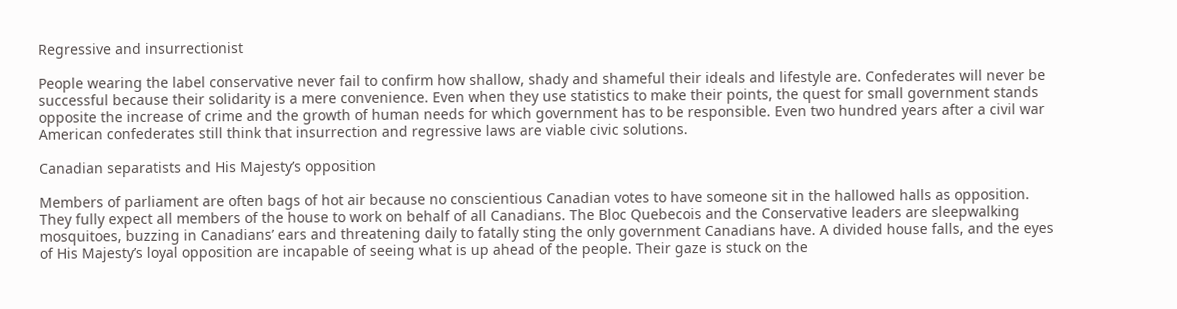Regressive and insurrectionist

People wearing the label conservative never fail to confirm how shallow, shady and shameful their ideals and lifestyle are. Confederates will never be successful because their solidarity is a mere convenience. Even when they use statistics to make their points, the quest for small government stands opposite the increase of crime and the growth of human needs for which government has to be responsible. Even two hundred years after a civil war American confederates still think that insurrection and regressive laws are viable civic solutions.

Canadian separatists and His Majesty’s opposition

Members of parliament are often bags of hot air because no conscientious Canadian votes to have someone sit in the hallowed halls as opposition. They fully expect all members of the house to work on behalf of all Canadians. The Bloc Quebecois and the Conservative leaders are sleepwalking mosquitoes, buzzing in Canadians’ ears and threatening daily to fatally sting the only government Canadians have. A divided house falls, and the eyes of His Majesty’s loyal opposition are incapable of seeing what is up ahead of the people. Their gaze is stuck on the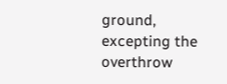ground, excepting the overthrow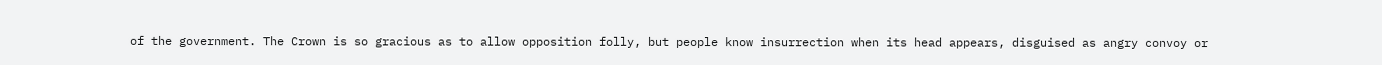of the government. The Crown is so gracious as to allow opposition folly, but people know insurrection when its head appears, disguised as angry convoy or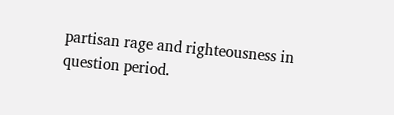partisan rage and righteousness in question period.